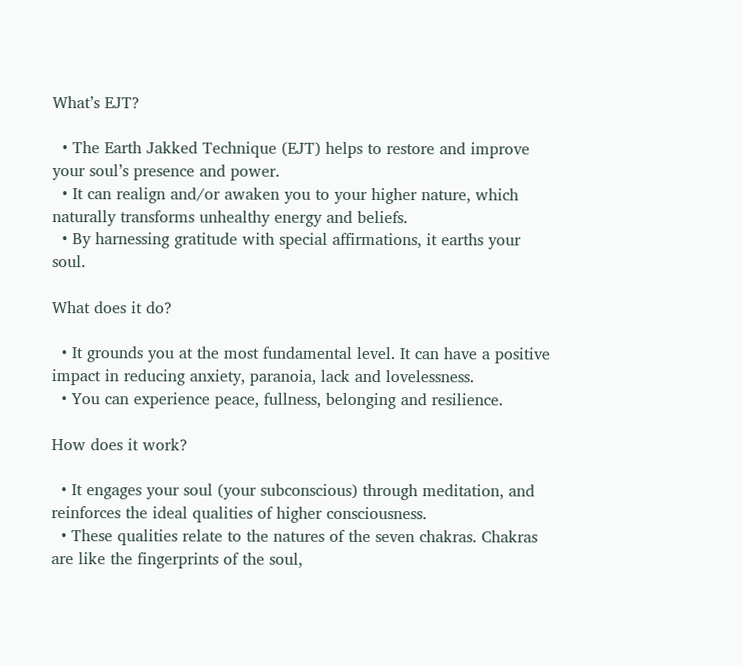What’s EJT?

  • The Earth Jakked Technique (EJT) helps to restore and improve your soul’s presence and power.
  • It can realign and/or awaken you to your higher nature, which naturally transforms unhealthy energy and beliefs.
  • By harnessing gratitude with special affirmations, it earths your soul.

What does it do?

  • It grounds you at the most fundamental level. It can have a positive impact in reducing anxiety, paranoia, lack and lovelessness.
  • You can experience peace, fullness, belonging and resilience.

How does it work?

  • It engages your soul (your subconscious) through meditation, and reinforces the ideal qualities of higher consciousness.
  • These qualities relate to the natures of the seven chakras. Chakras are like the fingerprints of the soul,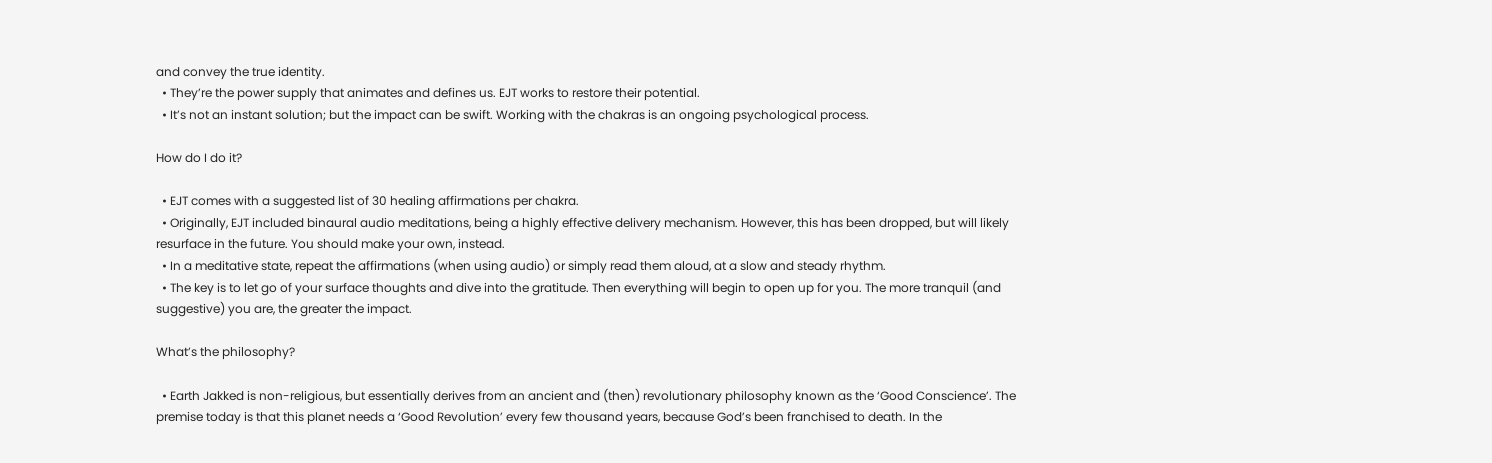and convey the true identity.
  • They’re the power supply that animates and defines us. EJT works to restore their potential.
  • It’s not an instant solution; but the impact can be swift. Working with the chakras is an ongoing psychological process.

How do I do it?

  • EJT comes with a suggested list of 30 healing affirmations per chakra.
  • Originally, EJT included binaural audio meditations, being a highly effective delivery mechanism. However, this has been dropped, but will likely resurface in the future. You should make your own, instead.
  • In a meditative state, repeat the affirmations (when using audio) or simply read them aloud, at a slow and steady rhythm.
  • The key is to let go of your surface thoughts and dive into the gratitude. Then everything will begin to open up for you. The more tranquil (and suggestive) you are, the greater the impact.

What’s the philosophy?

  • Earth Jakked is non-religious, but essentially derives from an ancient and (then) revolutionary philosophy known as the ‘Good Conscience’. The premise today is that this planet needs a ‘Good Revolution’ every few thousand years, because God’s been franchised to death. In the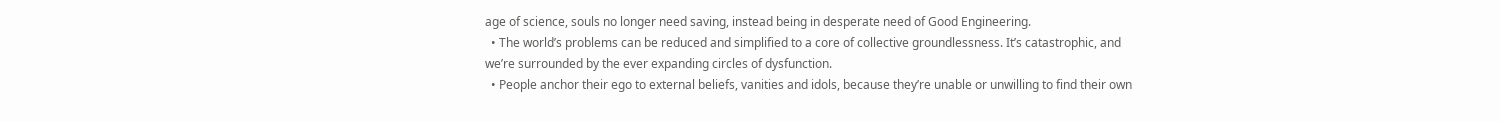age of science, souls no longer need saving, instead being in desperate need of Good Engineering.
  • The world’s problems can be reduced and simplified to a core of collective groundlessness. It’s catastrophic, and we’re surrounded by the ever expanding circles of dysfunction.
  • People anchor their ego to external beliefs, vanities and idols, because they’re unable or unwilling to find their own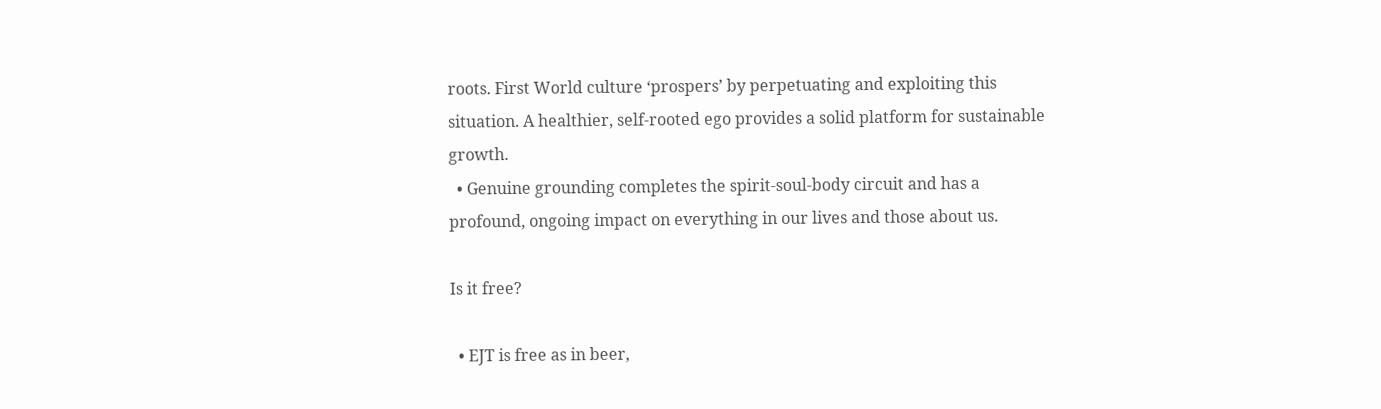roots. First World culture ‘prospers’ by perpetuating and exploiting this situation. A healthier, self-rooted ego provides a solid platform for sustainable growth.
  • Genuine grounding completes the spirit-soul-body circuit and has a profound, ongoing impact on everything in our lives and those about us.

Is it free?

  • EJT is free as in beer,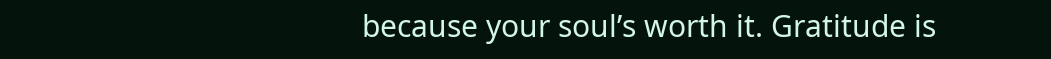because your soul’s worth it. Gratitude is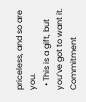priceless, and so are you.
  • This is a gift, but you’ve got to want it. Commitment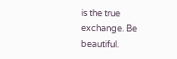is the true exchange. Be beautiful.